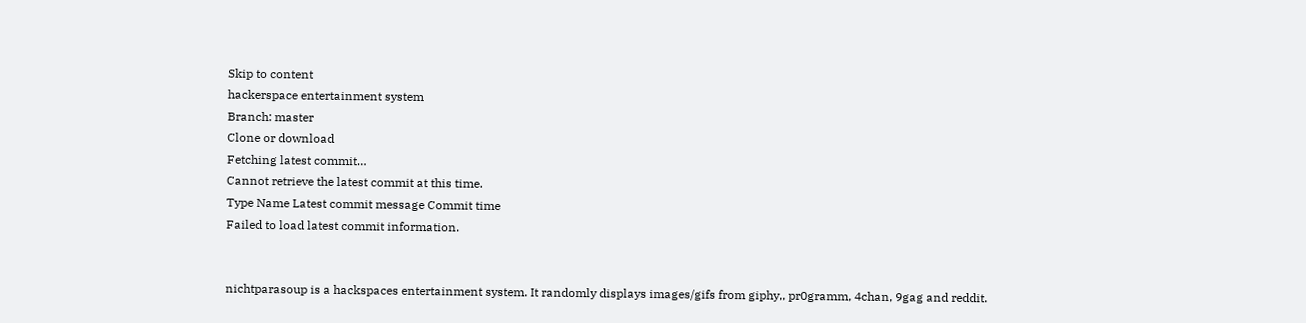Skip to content
hackerspace entertainment system
Branch: master
Clone or download
Fetching latest commit…
Cannot retrieve the latest commit at this time.
Type Name Latest commit message Commit time
Failed to load latest commit information.


nichtparasoup is a hackspaces entertainment system. It randomly displays images/gifs from giphy,, pr0gramm, 4chan, 9gag and reddit.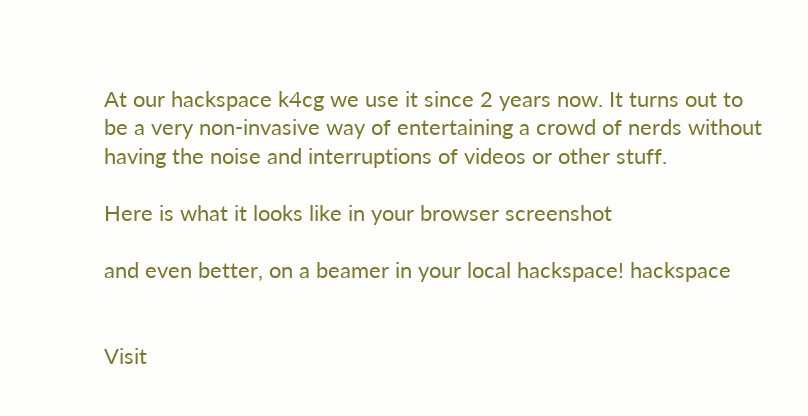At our hackspace k4cg we use it since 2 years now. It turns out to be a very non-invasive way of entertaining a crowd of nerds without having the noise and interruptions of videos or other stuff.

Here is what it looks like in your browser screenshot

and even better, on a beamer in your local hackspace! hackspace


Visit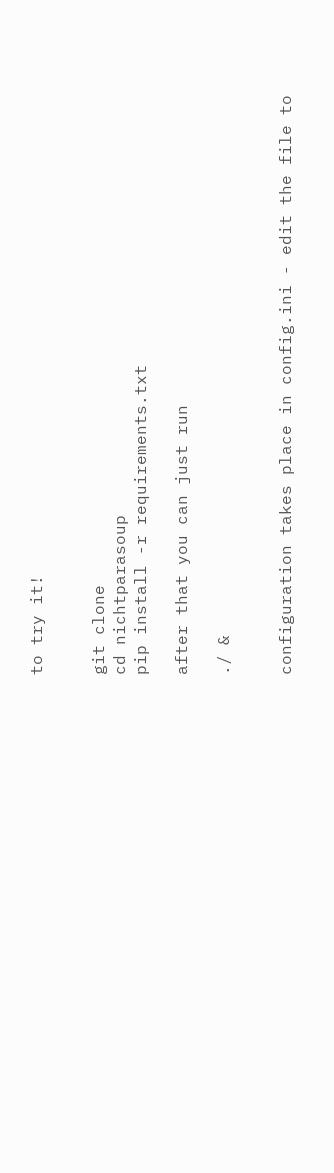to try it!


git clone
cd nichtparasoup
pip install -r requirements.txt

after that you can just run

./ &


configuration takes place in config.ini - edit the file to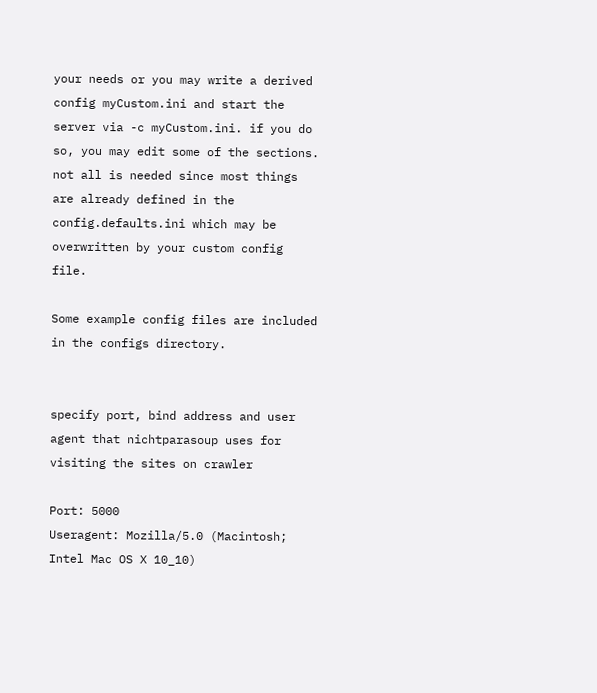your needs or you may write a derived config myCustom.ini and start the server via -c myCustom.ini. if you do so, you may edit some of the sections. not all is needed since most things are already defined in the config.defaults.ini which may be overwritten by your custom config file.

Some example config files are included in the configs directory.


specify port, bind address and user agent that nichtparasoup uses for visiting the sites on crawler

Port: 5000
Useragent: Mozilla/5.0 (Macintosh; Intel Mac OS X 10_10)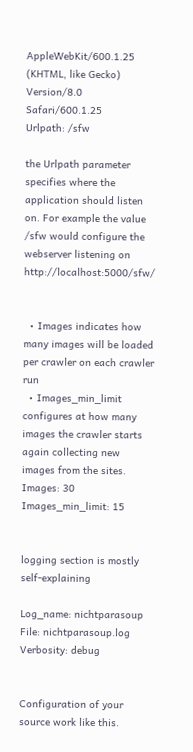AppleWebKit/600.1.25 (KHTML, like Gecko) Version/8.0 Safari/600.1.25
Urlpath: /sfw

the Urlpath parameter specifies where the application should listen on. For example the value /sfw would configure the webserver listening on http://localhost:5000/sfw/


  • Images indicates how many images will be loaded per crawler on each crawler run
  • Images_min_limit configures at how many images the crawler starts again collecting new images from the sites.
Images: 30
Images_min_limit: 15


logging section is mostly self-explaining

Log_name: nichtparasoup
File: nichtparasoup.log
Verbosity: debug


Configuration of your source work like this.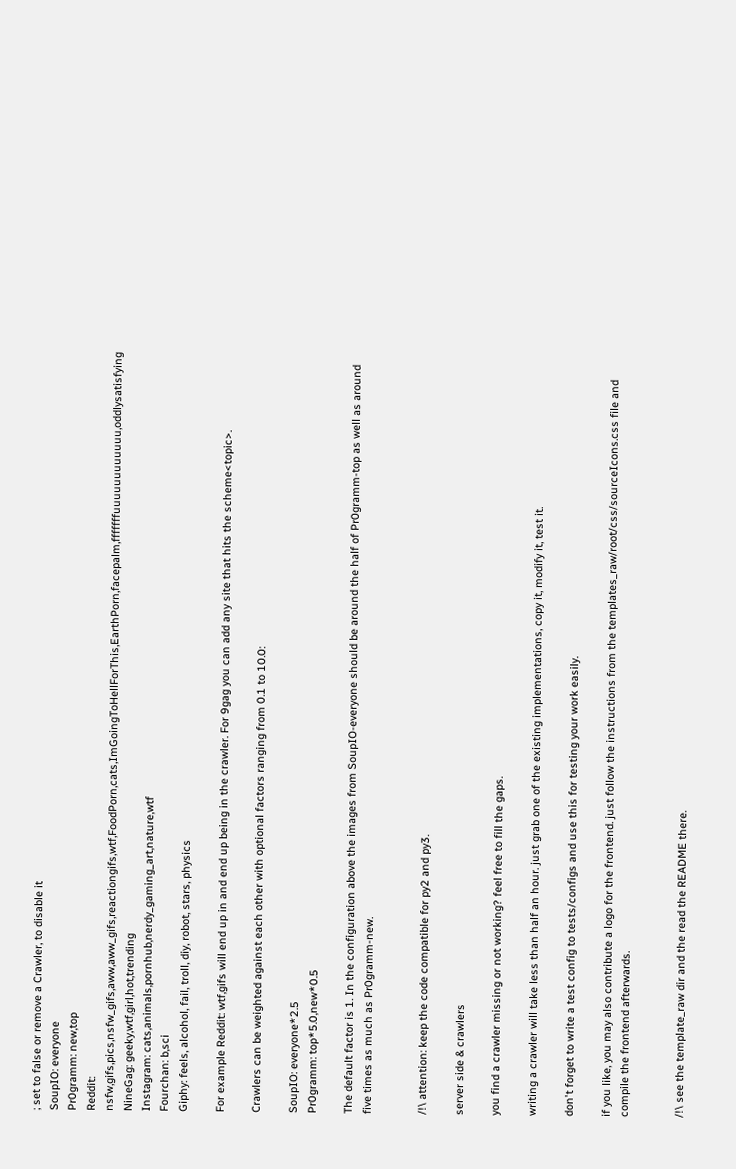; set to false or remove a Crawler, to disable it
SoupIO: everyone
Pr0gramm: new,top
Reddit: nsfw,gifs,pics,nsfw_gifs,aww,aww_gifs,reactiongifs,wtf,FoodPorn,cats,ImGoingToHellForThis,EarthPorn,facepalm,fffffffuuuuuuuuuuuu,oddlysatisfying
NineGag: geeky,wtf,girl,hot,trending
Instagram: cats,animals,pornhub,nerdy_gaming_art,nature,wtf
Fourchan: b,sci
Giphy: feels, alcohol, fail, troll, diy, robot, stars, physics

For example Reddit: wtf,gifs will end up in and end up being in the crawler. For 9gag you can add any site that hits the scheme<topic>.

Crawlers can be weighted against each other with optional factors ranging from 0.1 to 10.0:

SoupIO: everyone*2.5
Pr0gramm: top*5.0,new*0.5

The default factor is 1. In the configuration above the images from SoupIO-everyone should be around the half of Pr0gramm-top as well as around five times as much as Pr0gramm-new.


/!\ attention: keep the code compatible for py2 and py3.

server side & crawlers

you find a crawler missing or not working? feel free to fill the gaps.

writing a crawler will take less than half an hour. just grab one of the existing implementations, copy it, modify it, test it.

don't forget to write a test config to tests/configs and use this for testing your work easily.

if you like, you may also contribute a logo for the frontend. just follow the instructions from the templates_raw/root/css/sourceIcons.css file and compile the frontend afterwards.


/!\ see the template_raw dir and the read the README there.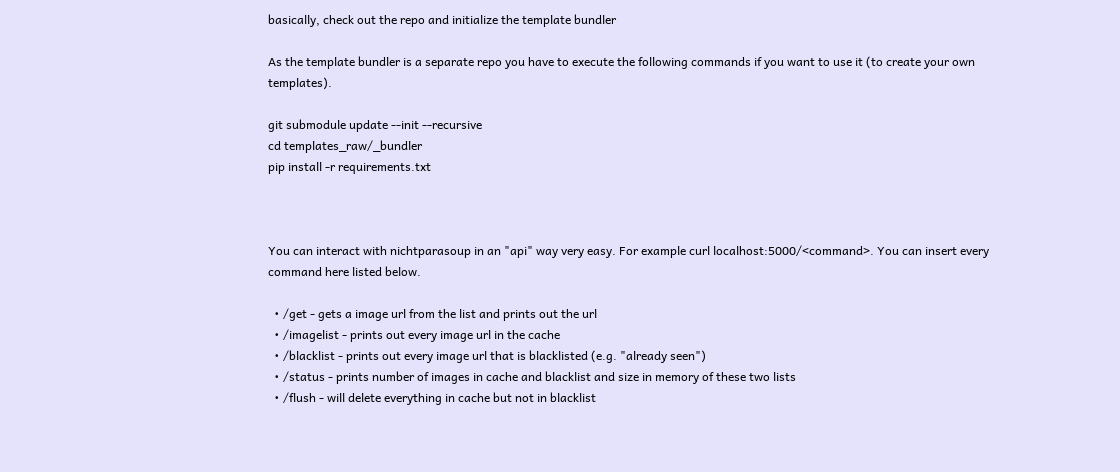basically, check out the repo and initialize the template bundler

As the template bundler is a separate repo you have to execute the following commands if you want to use it (to create your own templates).

git submodule update --init --recursive
cd templates_raw/_bundler
pip install -r requirements.txt



You can interact with nichtparasoup in an "api" way very easy. For example curl localhost:5000/<command>. You can insert every command here listed below.

  • /get - gets a image url from the list and prints out the url
  • /imagelist - prints out every image url in the cache
  • /blacklist - prints out every image url that is blacklisted (e.g. "already seen")
  • /status - prints number of images in cache and blacklist and size in memory of these two lists
  • /flush - will delete everything in cache but not in blacklist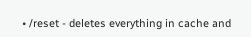• /reset - deletes everything in cache and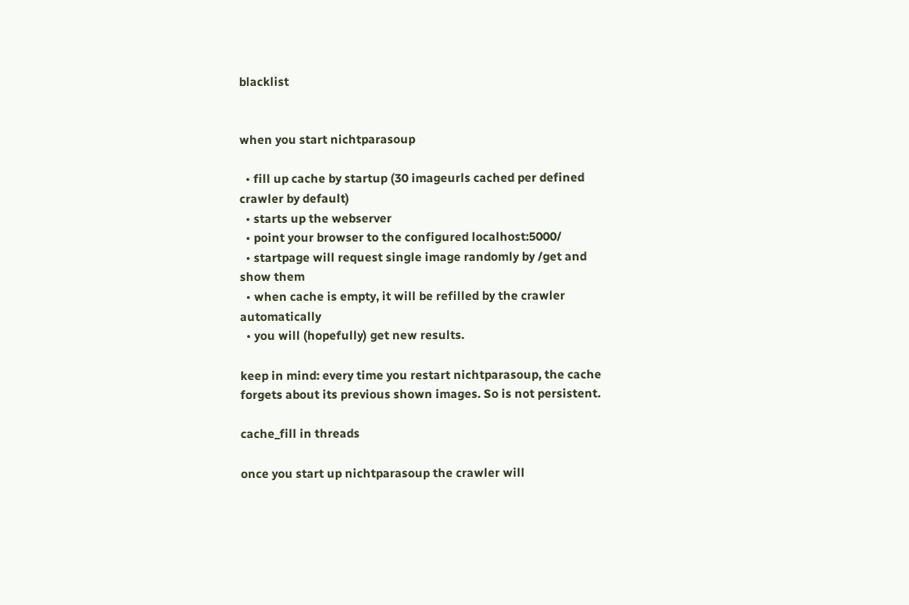blacklist


when you start nichtparasoup

  • fill up cache by startup (30 imageurls cached per defined crawler by default)
  • starts up the webserver
  • point your browser to the configured localhost:5000/
  • startpage will request single image randomly by /get and show them
  • when cache is empty, it will be refilled by the crawler automatically
  • you will (hopefully) get new results.

keep in mind: every time you restart nichtparasoup, the cache forgets about its previous shown images. So is not persistent.

cache_fill in threads

once you start up nichtparasoup the crawler will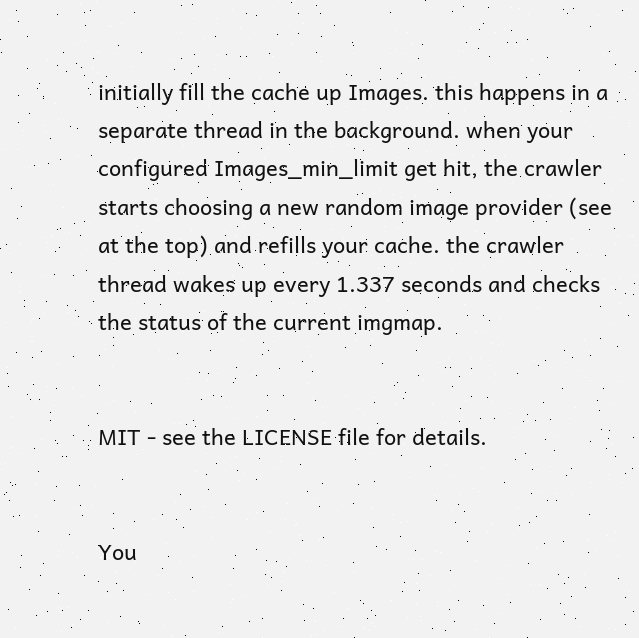initially fill the cache up Images. this happens in a separate thread in the background. when your configured Images_min_limit get hit, the crawler starts choosing a new random image provider (see at the top) and refills your cache. the crawler thread wakes up every 1.337 seconds and checks the status of the current imgmap.


MIT - see the LICENSE file for details.


You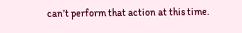can’t perform that action at this time.